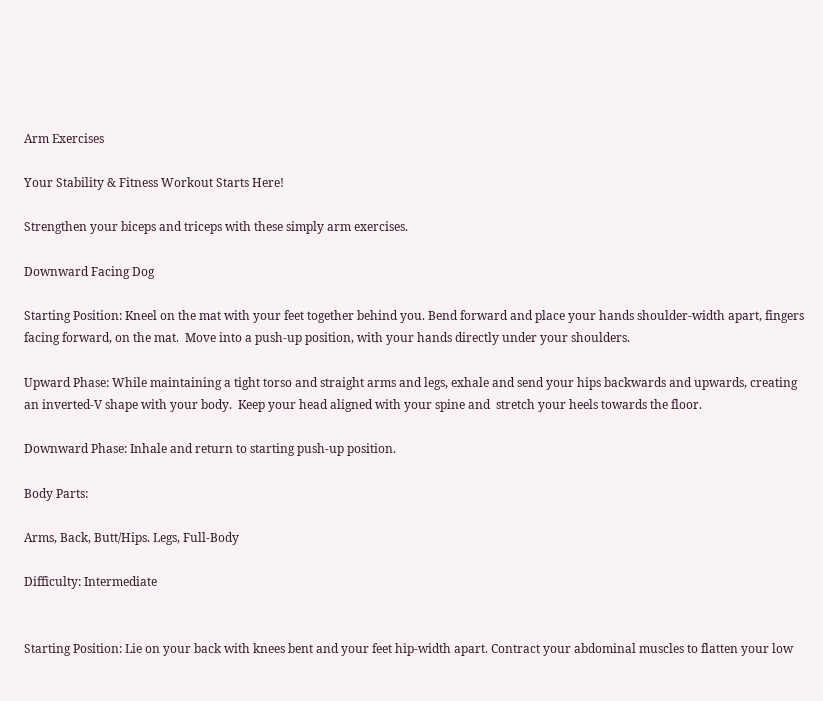Arm Exercises

Your Stability & Fitness Workout Starts Here!

Strengthen your biceps and triceps with these simply arm exercises.

Downward Facing Dog

Starting Position: Kneel on the mat with your feet together behind you. Bend forward and place your hands shoulder-width apart, fingers facing forward, on the mat.  Move into a push-up position, with your hands directly under your shoulders.

Upward Phase: While maintaining a tight torso and straight arms and legs, exhale and send your hips backwards and upwards, creating an inverted-V shape with your body.  Keep your head aligned with your spine and  stretch your heels towards the floor.

Downward Phase: Inhale and return to starting push-up position.

Body Parts:

Arms, Back, Butt/Hips. Legs, Full-Body

Difficulty: Intermediate


Starting Position: Lie on your back with knees bent and your feet hip-width apart. Contract your abdominal muscles to flatten your low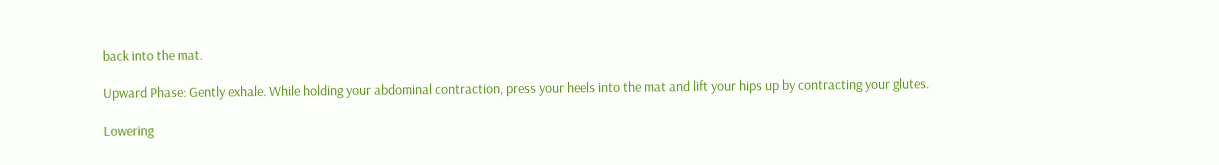back into the mat.

Upward Phase: Gently exhale. While holding your abdominal contraction, press your heels into the mat and lift your hips up by contracting your glutes.

Lowering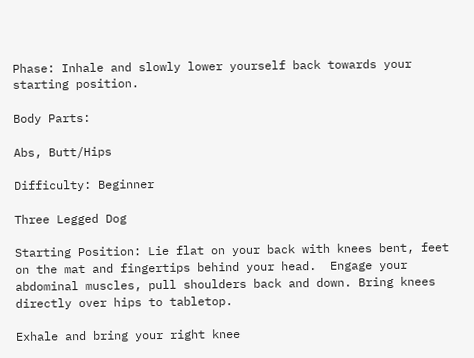Phase: Inhale and slowly lower yourself back towards your starting position.

Body Parts:

Abs, Butt/Hips

Difficulty: Beginner

Three Legged Dog

Starting Position: Lie flat on your back with knees bent, feet on the mat and fingertips behind your head.  Engage your abdominal muscles, pull shoulders back and down. Bring knees directly over hips to tabletop.

Exhale and bring your right knee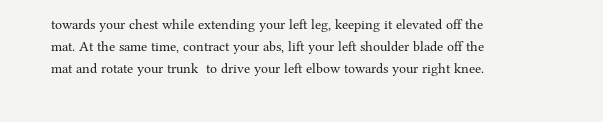towards your chest while extending your left leg, keeping it elevated off the mat. At the same time, contract your abs, lift your left shoulder blade off the mat and rotate your trunk  to drive your left elbow towards your right knee.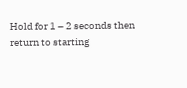Hold for 1 – 2 seconds then return to starting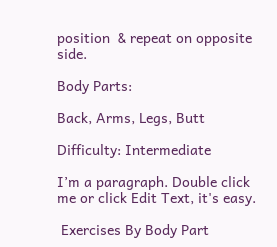position  & repeat on opposite side.

Body Parts:

Back, Arms, Legs, Butt

Difficulty: Intermediate

I’m a paragraph. Double click me or click Edit Text, it's easy.

 Exercises By Body Part